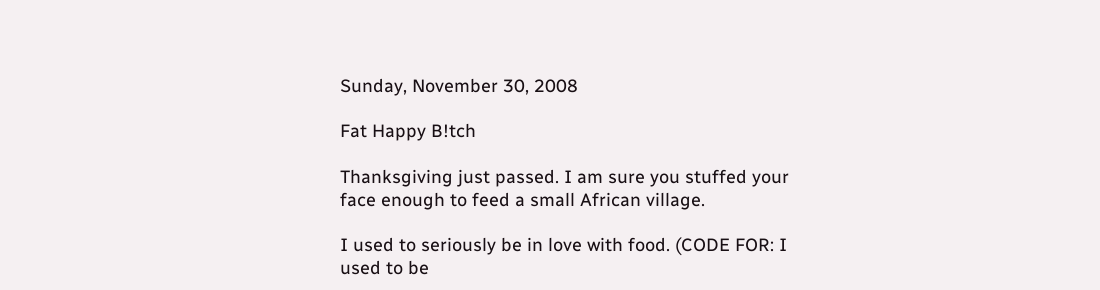Sunday, November 30, 2008

Fat Happy B!tch

Thanksgiving just passed. I am sure you stuffed your face enough to feed a small African village.

I used to seriously be in love with food. (CODE FOR: I used to be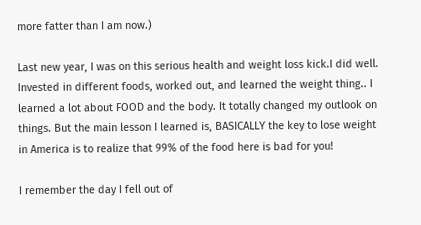more fatter than I am now.)

Last new year, I was on this serious health and weight loss kick.I did well. Invested in different foods, worked out, and learned the weight thing.. I learned a lot about FOOD and the body. It totally changed my outlook on things. But the main lesson I learned is, BASICALLY the key to lose weight in America is to realize that 99% of the food here is bad for you!

I remember the day I fell out of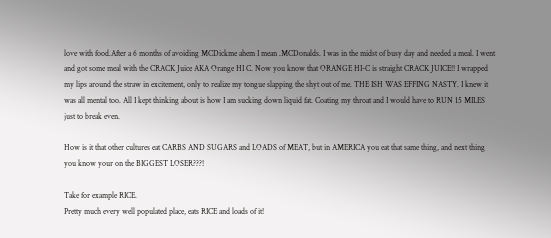love with food.After a 6 months of avoiding MCDickme ahem I mean .MCDonalds. I was in the midst of busy day and needed a meal. I went and got some meal with the CRACK Juice AKA Orange HI C. Now you know that ORANGE HI-C is straight CRACK JUICE!! I wrapped my lips around the straw in excitement, only to realize my tongue slapping the shyt out of me. THE ISH WAS EFFING NASTY. I knew it was all mental too. All I kept thinking about is how I am sucking down liquid fat. Coating my throat and I would have to RUN 15 MILES just to break even.

How is it that other cultures eat CARBS AND SUGARS and LOADS of MEAT, but in AMERICA you eat that same thing, and next thing you know your on the BIGGEST LOSER???!

Take for example RICE.
Pretty much every well populated place, eats RICE and loads of it!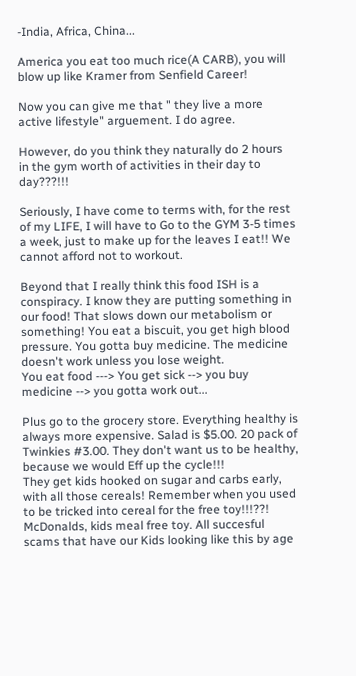-India, Africa, China...

America you eat too much rice(A CARB), you will blow up like Kramer from Senfield Career!

Now you can give me that " they live a more active lifestyle" arguement. I do agree.

However, do you think they naturally do 2 hours in the gym worth of activities in their day to day???!!!

Seriously, I have come to terms with, for the rest of my LIFE, I will have to Go to the GYM 3-5 times a week, just to make up for the leaves I eat!! We cannot afford not to workout.

Beyond that I really think this food ISH is a conspiracy. I know they are putting something in our food! That slows down our metabolism or something! You eat a biscuit, you get high blood pressure. You gotta buy medicine. The medicine doesn't work unless you lose weight.
You eat food ---> You get sick --> you buy medicine --> you gotta work out...

Plus go to the grocery store. Everything healthy is always more expensive. Salad is $5.00. 20 pack of Twinkies #3.00. They don't want us to be healthy, because we would Eff up the cycle!!!
They get kids hooked on sugar and carbs early, with all those cereals! Remember when you used to be tricked into cereal for the free toy!!!??! McDonalds, kids meal free toy. All succesful scams that have our Kids looking like this by age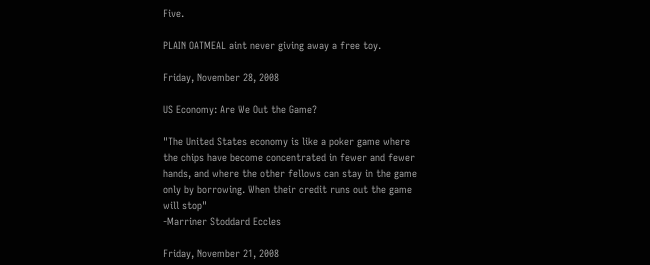Five.

PLAIN OATMEAL aint never giving away a free toy.

Friday, November 28, 2008

US Economy: Are We Out the Game?

"The United States economy is like a poker game where the chips have become concentrated in fewer and fewer hands, and where the other fellows can stay in the game only by borrowing. When their credit runs out the game will stop"
-Marriner Stoddard Eccles

Friday, November 21, 2008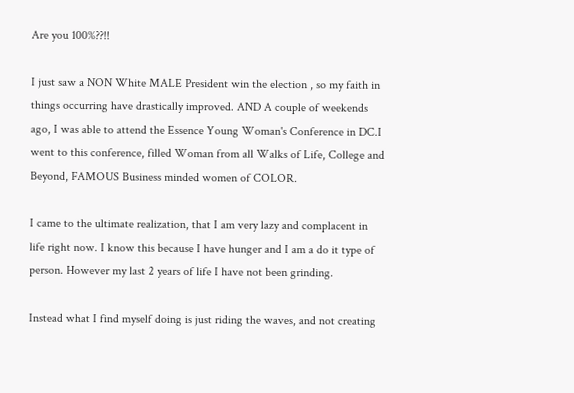Are you 100%??!!

I just saw a NON White MALE President win the election , so my faith in things occurring have drastically improved. AND A couple of weekends ago, I was able to attend the Essence Young Woman's Conference in DC.I went to this conference, filled Woman from all Walks of Life, College and Beyond, FAMOUS Business minded women of COLOR.

I came to the ultimate realization, that I am very lazy and complacent in life right now. I know this because I have hunger and I am a do it type of person. However my last 2 years of life I have not been grinding.

Instead what I find myself doing is just riding the waves, and not creating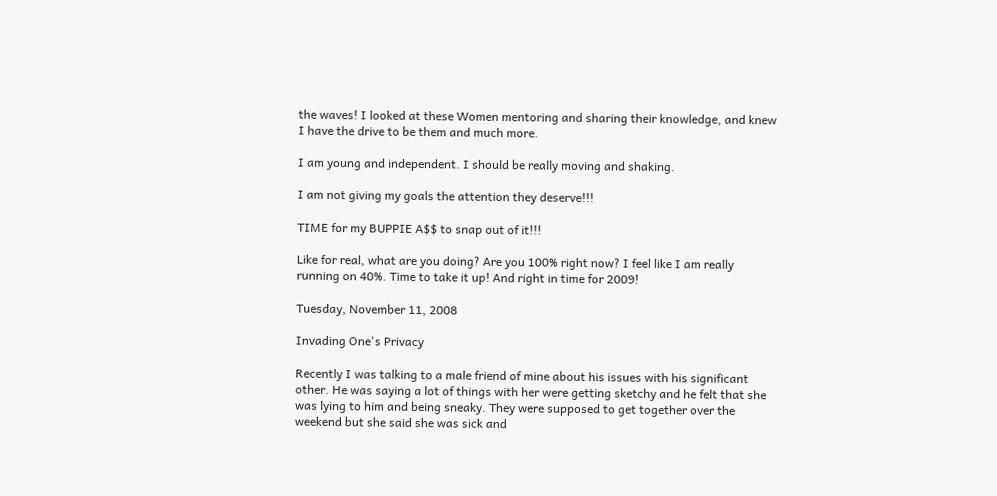the waves! I looked at these Women mentoring and sharing their knowledge, and knew I have the drive to be them and much more.

I am young and independent. I should be really moving and shaking.

I am not giving my goals the attention they deserve!!!

TIME for my BUPPIE A$$ to snap out of it!!!

Like for real, what are you doing? Are you 100% right now? I feel like I am really running on 40%. Time to take it up! And right in time for 2009!

Tuesday, November 11, 2008

Invading One's Privacy

Recently I was talking to a male friend of mine about his issues with his significant other. He was saying a lot of things with her were getting sketchy and he felt that she was lying to him and being sneaky. They were supposed to get together over the weekend but she said she was sick and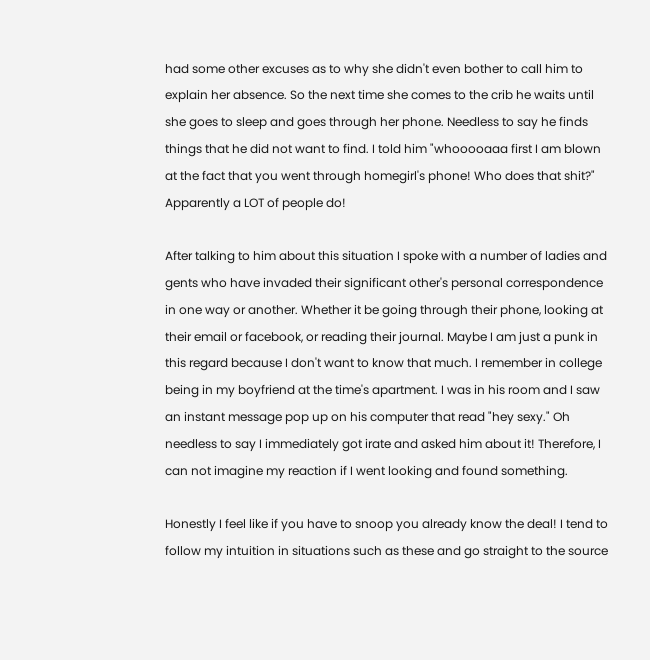had some other excuses as to why she didn't even bother to call him to explain her absence. So the next time she comes to the crib he waits until she goes to sleep and goes through her phone. Needless to say he finds things that he did not want to find. I told him "whooooaaa first I am blown at the fact that you went through homegirl's phone! Who does that shit?" Apparently a LOT of people do!

After talking to him about this situation I spoke with a number of ladies and gents who have invaded their significant other's personal correspondence in one way or another. Whether it be going through their phone, looking at their email or facebook, or reading their journal. Maybe I am just a punk in this regard because I don't want to know that much. I remember in college being in my boyfriend at the time's apartment. I was in his room and I saw an instant message pop up on his computer that read "hey sexy." Oh needless to say I immediately got irate and asked him about it! Therefore, I can not imagine my reaction if I went looking and found something.

Honestly I feel like if you have to snoop you already know the deal! I tend to follow my intuition in situations such as these and go straight to the source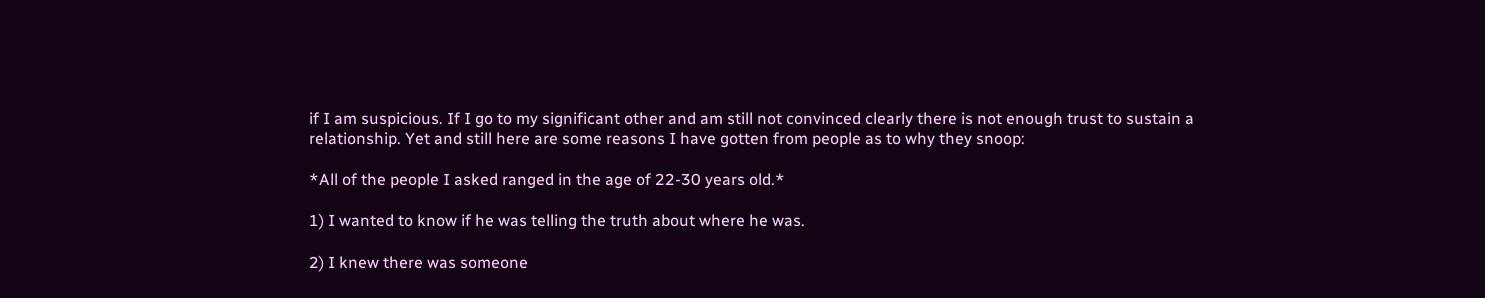if I am suspicious. If I go to my significant other and am still not convinced clearly there is not enough trust to sustain a relationship. Yet and still here are some reasons I have gotten from people as to why they snoop:

*All of the people I asked ranged in the age of 22-30 years old.*

1) I wanted to know if he was telling the truth about where he was.

2) I knew there was someone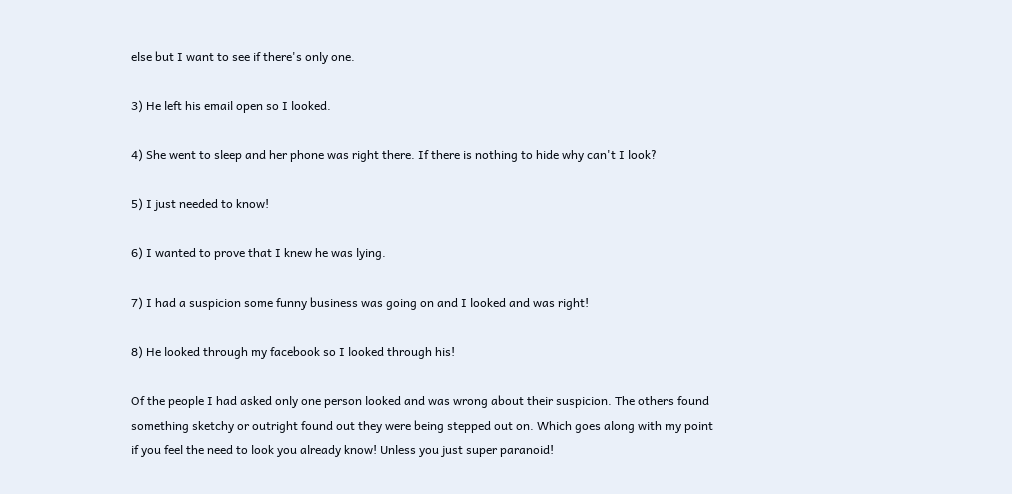else but I want to see if there's only one.

3) He left his email open so I looked.

4) She went to sleep and her phone was right there. If there is nothing to hide why can't I look?

5) I just needed to know!

6) I wanted to prove that I knew he was lying.

7) I had a suspicion some funny business was going on and I looked and was right!

8) He looked through my facebook so I looked through his!

Of the people I had asked only one person looked and was wrong about their suspicion. The others found something sketchy or outright found out they were being stepped out on. Which goes along with my point if you feel the need to look you already know! Unless you just super paranoid!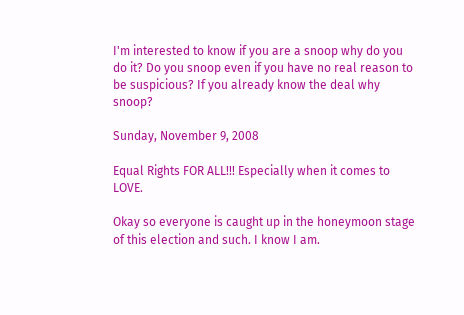I'm interested to know if you are a snoop why do you do it? Do you snoop even if you have no real reason to be suspicious? If you already know the deal why snoop?

Sunday, November 9, 2008

Equal Rights FOR ALL!!! Especially when it comes to LOVE.

Okay so everyone is caught up in the honeymoon stage of this election and such. I know I am.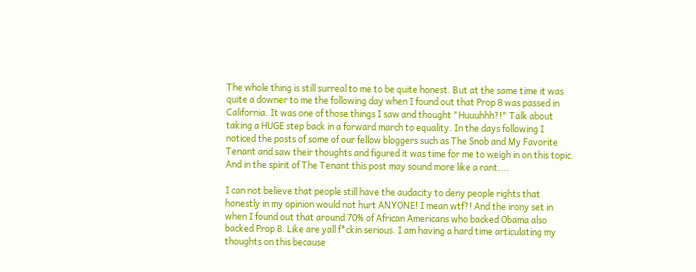The whole thing is still surreal to me to be quite honest. But at the same time it was quite a downer to me the following day when I found out that Prop 8 was passed in California. It was one of those things I saw and thought "Huuuhhh?!" Talk about taking a HUGE step back in a forward march to equality. In the days following I noticed the posts of some of our fellow bloggers such as The Snob and My Favorite Tenant and saw their thoughts and figured it was time for me to weigh in on this topic. And in the spirit of The Tenant this post may sound more like a rant....

I can not believe that people still have the audacity to deny people rights that honestly in my opinion would not hurt ANYONE! I mean wtf?! And the irony set in when I found out that around 70% of African Americans who backed Obama also backed Prop 8. Like are yall f*ckin serious. I am having a hard time articulating my thoughts on this because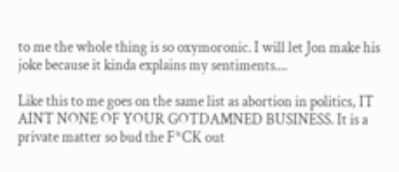to me the whole thing is so oxymoronic. I will let Jon make his joke because it kinda explains my sentiments....

Like this to me goes on the same list as abortion in politics, IT AINT NONE OF YOUR GOTDAMNED BUSINESS. It is a private matter so bud the F*CK out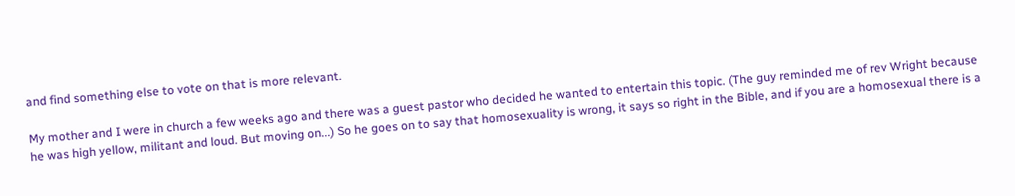and find something else to vote on that is more relevant.

My mother and I were in church a few weeks ago and there was a guest pastor who decided he wanted to entertain this topic. (The guy reminded me of rev Wright because he was high yellow, militant and loud. But moving on...) So he goes on to say that homosexuality is wrong, it says so right in the Bible, and if you are a homosexual there is a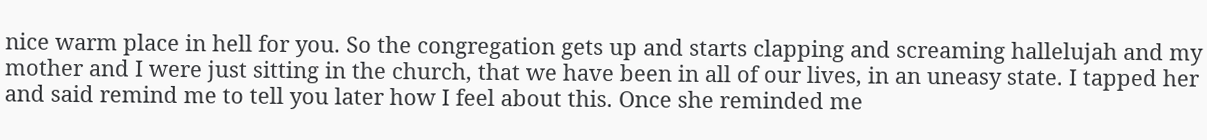nice warm place in hell for you. So the congregation gets up and starts clapping and screaming hallelujah and my mother and I were just sitting in the church, that we have been in all of our lives, in an uneasy state. I tapped her and said remind me to tell you later how I feel about this. Once she reminded me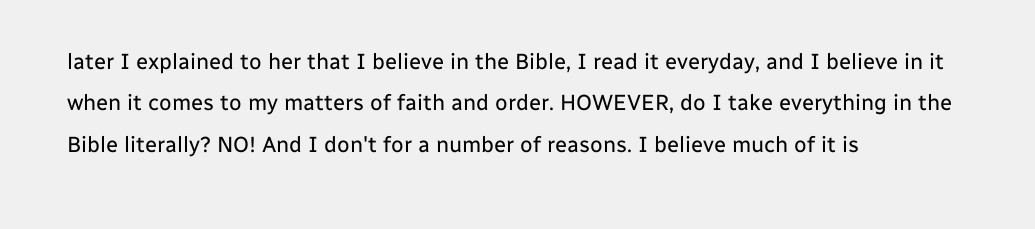later I explained to her that I believe in the Bible, I read it everyday, and I believe in it when it comes to my matters of faith and order. HOWEVER, do I take everything in the Bible literally? NO! And I don't for a number of reasons. I believe much of it is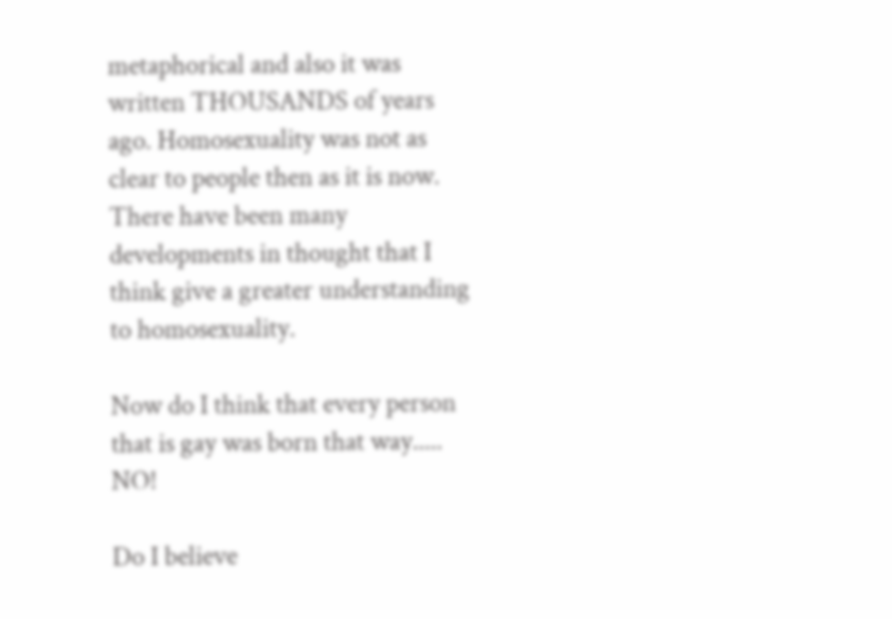metaphorical and also it was written THOUSANDS of years ago. Homosexuality was not as clear to people then as it is now. There have been many developments in thought that I think give a greater understanding to homosexuality.

Now do I think that every person that is gay was born that way..... NO!

Do I believe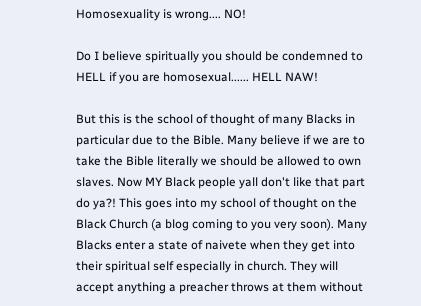Homosexuality is wrong.... NO!

Do I believe spiritually you should be condemned to HELL if you are homosexual...... HELL NAW!

But this is the school of thought of many Blacks in particular due to the Bible. Many believe if we are to take the Bible literally we should be allowed to own slaves. Now MY Black people yall don't like that part do ya?! This goes into my school of thought on the Black Church (a blog coming to you very soon). Many Blacks enter a state of naivete when they get into their spiritual self especially in church. They will accept anything a preacher throws at them without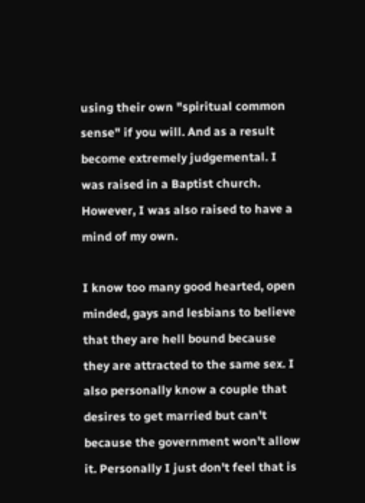using their own "spiritual common sense" if you will. And as a result become extremely judgemental. I was raised in a Baptist church. However, I was also raised to have a mind of my own.

I know too many good hearted, open minded, gays and lesbians to believe that they are hell bound because they are attracted to the same sex. I also personally know a couple that desires to get married but can't because the government won't allow it. Personally I just don't feel that is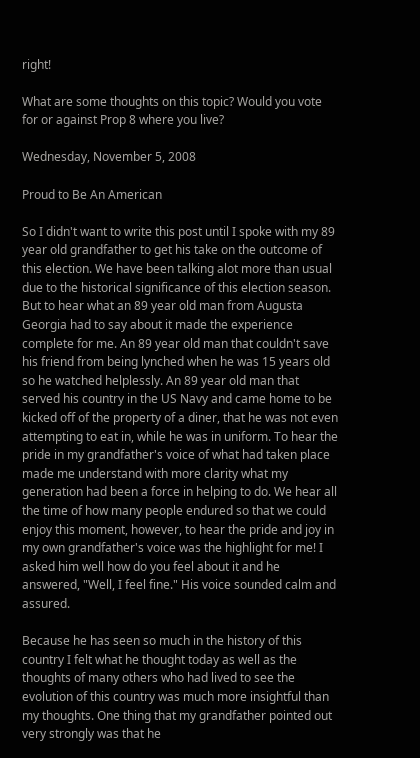right!

What are some thoughts on this topic? Would you vote for or against Prop 8 where you live?

Wednesday, November 5, 2008

Proud to Be An American

So I didn't want to write this post until I spoke with my 89 year old grandfather to get his take on the outcome of this election. We have been talking alot more than usual due to the historical significance of this election season. But to hear what an 89 year old man from Augusta Georgia had to say about it made the experience complete for me. An 89 year old man that couldn't save his friend from being lynched when he was 15 years old so he watched helplessly. An 89 year old man that served his country in the US Navy and came home to be kicked off of the property of a diner, that he was not even attempting to eat in, while he was in uniform. To hear the pride in my grandfather's voice of what had taken place made me understand with more clarity what my generation had been a force in helping to do. We hear all the time of how many people endured so that we could enjoy this moment, however, to hear the pride and joy in my own grandfather's voice was the highlight for me! I asked him well how do you feel about it and he answered, "Well, I feel fine." His voice sounded calm and assured.

Because he has seen so much in the history of this country I felt what he thought today as well as the thoughts of many others who had lived to see the evolution of this country was much more insightful than my thoughts. One thing that my grandfather pointed out very strongly was that he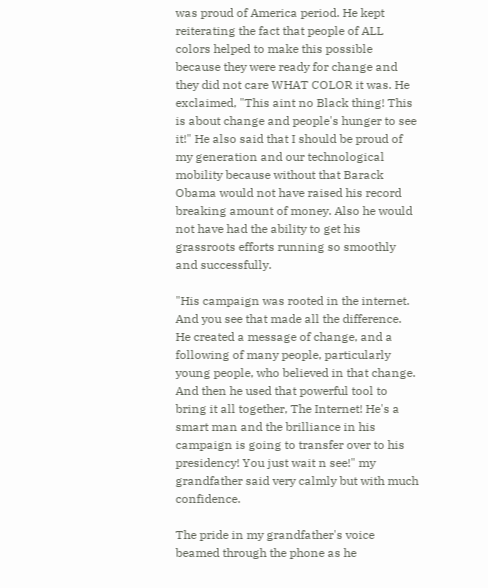was proud of America period. He kept reiterating the fact that people of ALL colors helped to make this possible because they were ready for change and they did not care WHAT COLOR it was. He exclaimed, "This aint no Black thing! This is about change and people's hunger to see it!" He also said that I should be proud of my generation and our technological mobility because without that Barack Obama would not have raised his record breaking amount of money. Also he would not have had the ability to get his grassroots efforts running so smoothly and successfully.

"His campaign was rooted in the internet. And you see that made all the difference. He created a message of change, and a following of many people, particularly young people, who believed in that change. And then he used that powerful tool to bring it all together, The Internet! He's a smart man and the brilliance in his campaign is going to transfer over to his presidency! You just wait n see!" my grandfather said very calmly but with much confidence.

The pride in my grandfather's voice beamed through the phone as he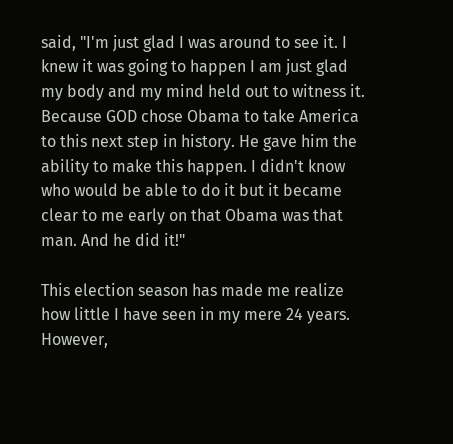said, "I'm just glad I was around to see it. I knew it was going to happen I am just glad my body and my mind held out to witness it. Because GOD chose Obama to take America to this next step in history. He gave him the ability to make this happen. I didn't know who would be able to do it but it became clear to me early on that Obama was that man. And he did it!"

This election season has made me realize how little I have seen in my mere 24 years. However,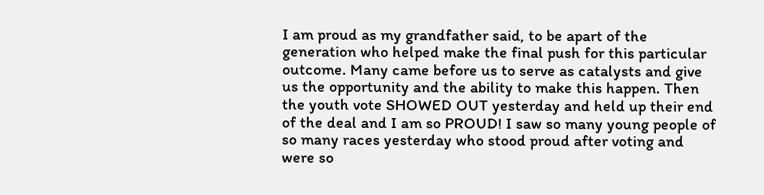I am proud as my grandfather said, to be apart of the generation who helped make the final push for this particular outcome. Many came before us to serve as catalysts and give us the opportunity and the ability to make this happen. Then the youth vote SHOWED OUT yesterday and held up their end of the deal and I am so PROUD! I saw so many young people of so many races yesterday who stood proud after voting and were so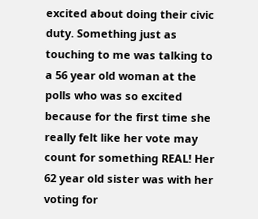excited about doing their civic duty. Something just as touching to me was talking to a 56 year old woman at the polls who was so excited because for the first time she really felt like her vote may count for something REAL! Her 62 year old sister was with her voting for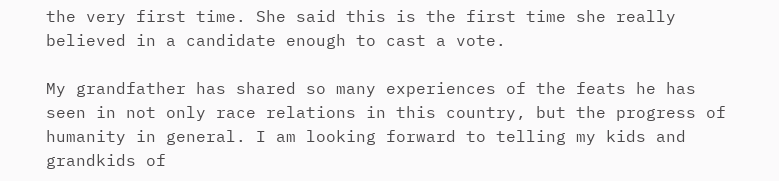the very first time. She said this is the first time she really believed in a candidate enough to cast a vote.

My grandfather has shared so many experiences of the feats he has seen in not only race relations in this country, but the progress of humanity in general. I am looking forward to telling my kids and grandkids of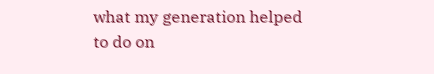what my generation helped to do on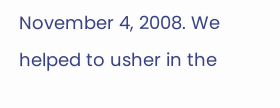November 4, 2008. We helped to usher in the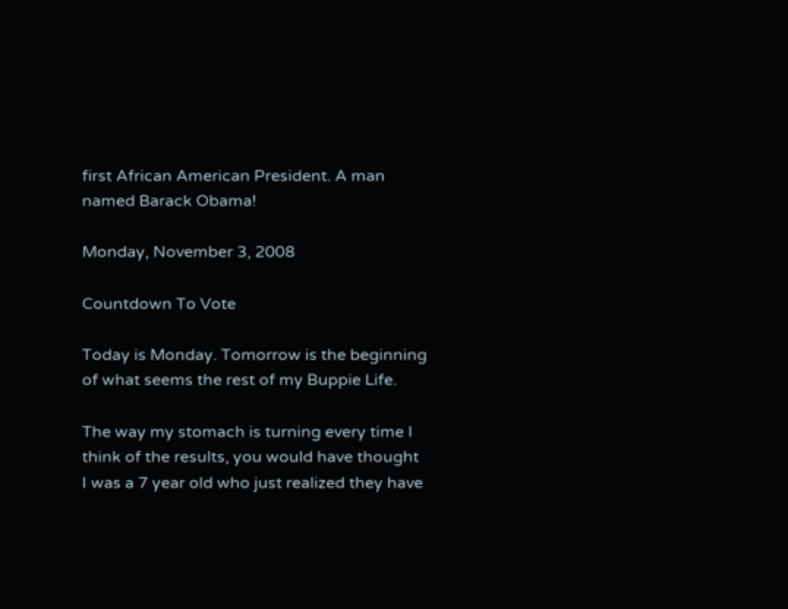first African American President. A man named Barack Obama!

Monday, November 3, 2008

Countdown To Vote

Today is Monday. Tomorrow is the beginning of what seems the rest of my Buppie Life.

The way my stomach is turning every time I think of the results, you would have thought I was a 7 year old who just realized they have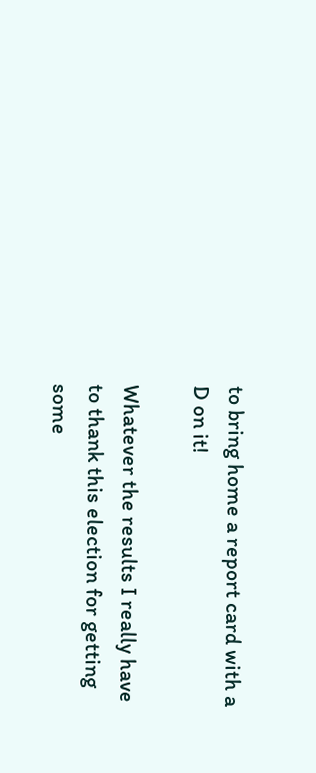to bring home a report card with a D on it!

Whatever the results I really have to thank this election for getting some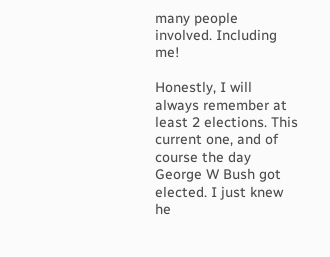many people involved. Including me!

Honestly, I will always remember at least 2 elections. This current one, and of course the day George W Bush got elected. I just knew he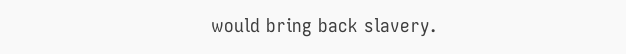would bring back slavery.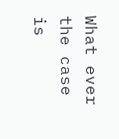What ever the case is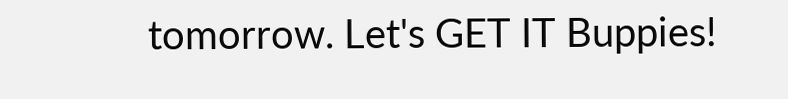tomorrow. Let's GET IT Buppies!